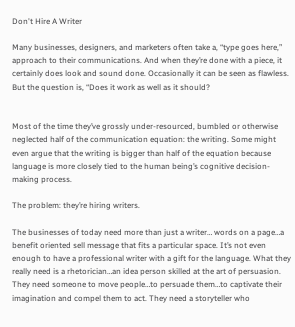Don't Hire A Writer

Many businesses, designers, and marketers often take a, “type goes here,” approach to their communications. And when they’re done with a piece, it certainly does look and sound done. Occasionally it can be seen as flawless. But the question is, “Does it work as well as it should?


Most of the time they’ve grossly under-resourced, bumbled or otherwise neglected half of the communication equation: the writing. Some might even argue that the writing is bigger than half of the equation because language is more closely tied to the human being’s cognitive decision-making process.

The problem: they’re hiring writers.

The businesses of today need more than just a writer… words on a page…a benefit oriented sell message that fits a particular space. It’s not even enough to have a professional writer with a gift for the language. What they really need is a rhetorician…an idea person skilled at the art of persuasion.  They need someone to move people…to persuade them…to captivate their imagination and compel them to act. They need a storyteller who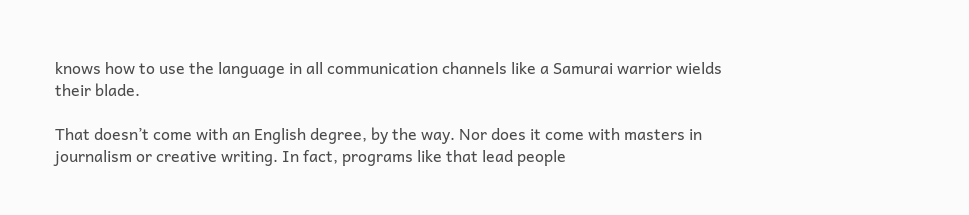knows how to use the language in all communication channels like a Samurai warrior wields their blade.

That doesn’t come with an English degree, by the way. Nor does it come with masters in journalism or creative writing. In fact, programs like that lead people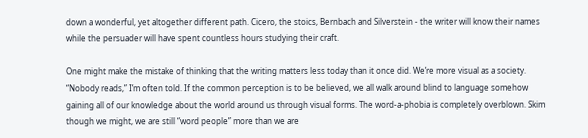down a wonderful, yet altogether different path. Cicero, the stoics, Bernbach and Silverstein - the writer will know their names while the persuader will have spent countless hours studying their craft.

One might make the mistake of thinking that the writing matters less today than it once did. We’re more visual as a society. “Nobody reads,” I’m often told. If the common perception is to be believed, we all walk around blind to language somehow gaining all of our knowledge about the world around us through visual forms. The word-a-phobia is completely overblown. Skim though we might, we are still “word people” more than we are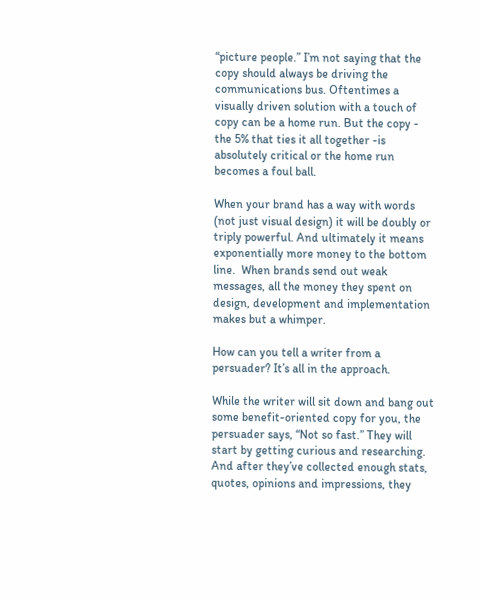“picture people.” I’m not saying that the copy should always be driving the communications bus. Oftentimes a visually driven solution with a touch of copy can be a home run. But the copy - the 5% that ties it all together -is absolutely critical or the home run becomes a foul ball.

When your brand has a way with words (not just visual design) it will be doubly or triply powerful. And ultimately it means exponentially more money to the bottom line.  When brands send out weak messages, all the money they spent on design, development and implementation makes but a whimper.

How can you tell a writer from a persuader? It’s all in the approach.

While the writer will sit down and bang out some benefit-oriented copy for you, the persuader says, “Not so fast.” They will start by getting curious and researching. And after they’ve collected enough stats, quotes, opinions and impressions, they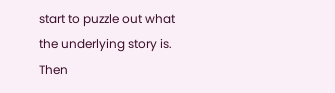start to puzzle out what the underlying story is. Then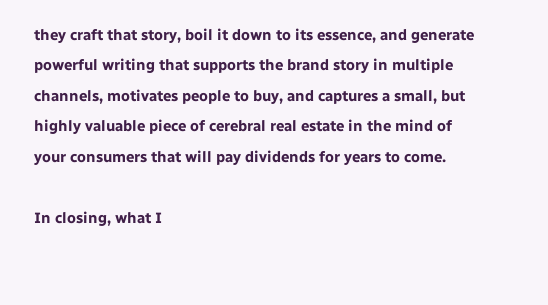they craft that story, boil it down to its essence, and generate powerful writing that supports the brand story in multiple channels, motivates people to buy, and captures a small, but highly valuable piece of cerebral real estate in the mind of your consumers that will pay dividends for years to come.

In closing, what I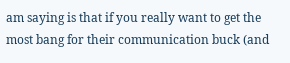am saying is that if you really want to get the most bang for their communication buck (and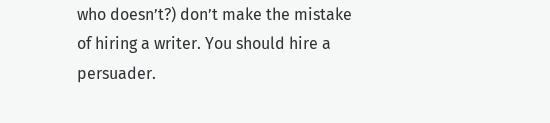who doesn’t?) don’t make the mistake of hiring a writer. You should hire a persuader.